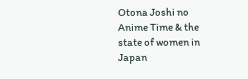Otona Joshi no Anime Time & the state of women in Japan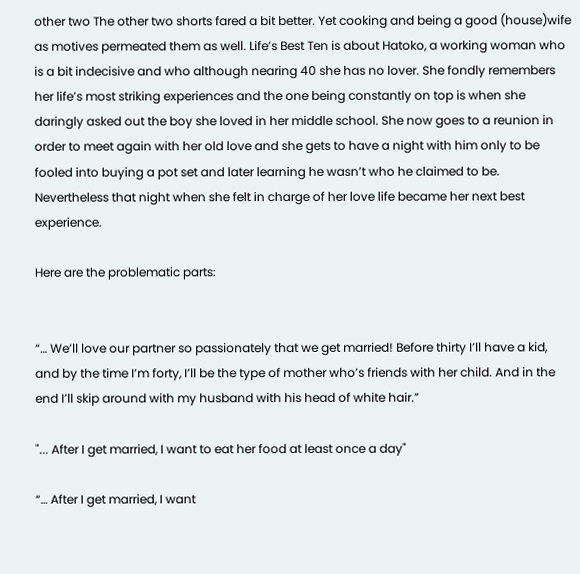other two The other two shorts fared a bit better. Yet cooking and being a good (house)wife as motives permeated them as well. Life’s Best Ten is about Hatoko, a working woman who is a bit indecisive and who although nearing 40 she has no lover. She fondly remembers her life’s most striking experiences and the one being constantly on top is when she daringly asked out the boy she loved in her middle school. She now goes to a reunion in order to meet again with her old love and she gets to have a night with him only to be fooled into buying a pot set and later learning he wasn’t who he claimed to be. Nevertheless that night when she felt in charge of her love life became her next best experience.

Here are the problematic parts:


“… We’ll love our partner so passionately that we get married! Before thirty I’ll have a kid, and by the time I’m forty, I’ll be the type of mother who’s friends with her child. And in the end I’ll skip around with my husband with his head of white hair.”

"... After I get married, I want to eat her food at least once a day"

“… After I get married, I want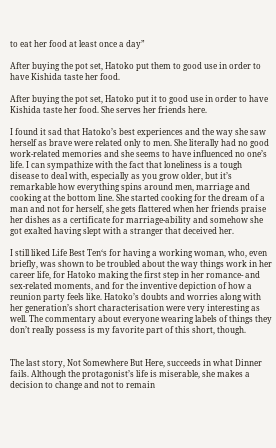to eat her food at least once a day”

After buying the pot set, Hatoko put them to good use in order to have Kishida taste her food.

After buying the pot set, Hatoko put it to good use in order to have Kishida taste her food. She serves her friends here.

I found it sad that Hatoko’s best experiences and the way she saw herself as brave were related only to men. She literally had no good work-related memories and she seems to have influenced no one’s life. I can sympathize with the fact that loneliness is a tough disease to deal with, especially as you grow older, but it’s remarkable how everything spins around men, marriage and cooking at the bottom line. She started cooking for the dream of a man and not for herself, she gets flattered when her friends praise her dishes as a certificate for marriage-ability and somehow she got exalted having slept with a stranger that deceived her.

I still liked Life Best Ten‘s for having a working woman, who, even briefly, was shown to be troubled about the way things work in her career life, for Hatoko making the first step in her romance- and sex-related moments, and for the inventive depiction of how a reunion party feels like. Hatoko’s doubts and worries along with her generation’s short characterisation were very interesting as well. The commentary about everyone wearing labels of things they don’t really possess is my favorite part of this short, though.


The last story, Not Somewhere But Here, succeeds in what Dinner fails. Although the protagonist’s life is miserable, she makes a decision to change and not to remain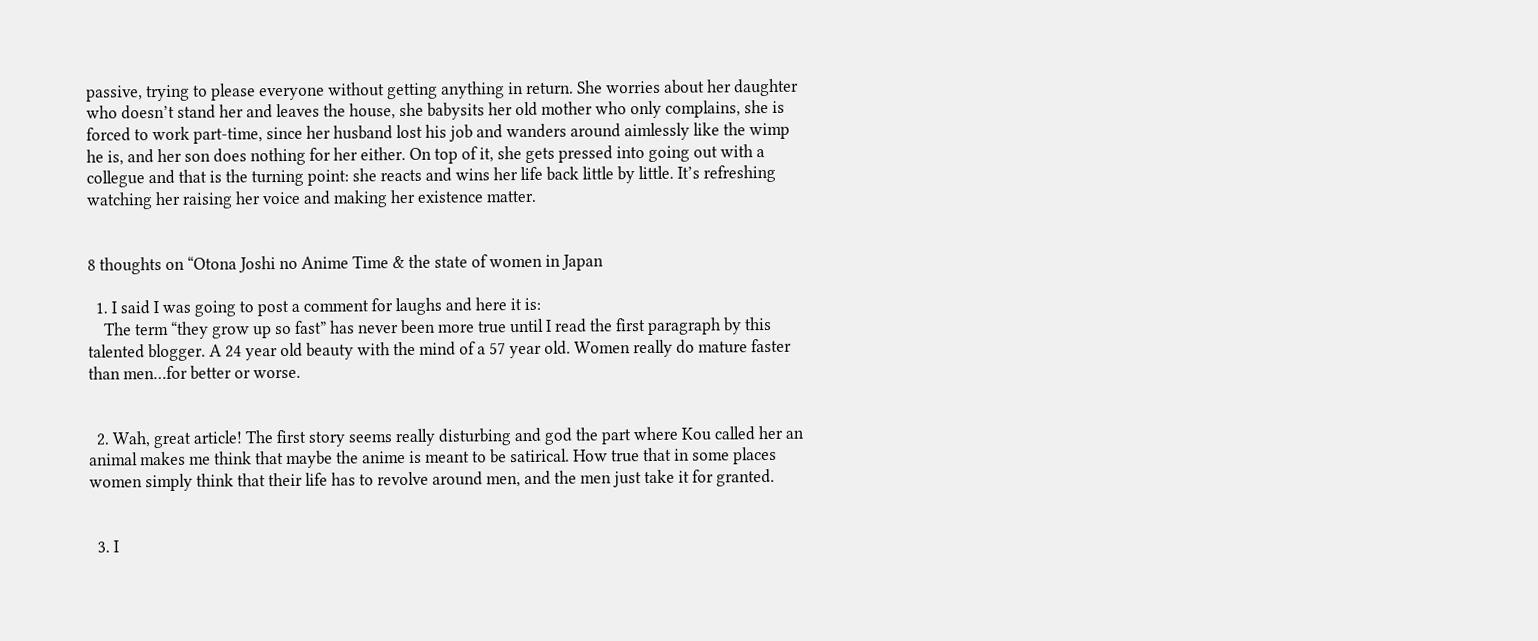passive, trying to please everyone without getting anything in return. She worries about her daughter who doesn’t stand her and leaves the house, she babysits her old mother who only complains, she is forced to work part-time, since her husband lost his job and wanders around aimlessly like the wimp he is, and her son does nothing for her either. On top of it, she gets pressed into going out with a collegue and that is the turning point: she reacts and wins her life back little by little. It’s refreshing watching her raising her voice and making her existence matter.


8 thoughts on “Otona Joshi no Anime Time & the state of women in Japan

  1. I said I was going to post a comment for laughs and here it is:
    The term “they grow up so fast” has never been more true until I read the first paragraph by this talented blogger. A 24 year old beauty with the mind of a 57 year old. Women really do mature faster than men…for better or worse.


  2. Wah, great article! The first story seems really disturbing and god the part where Kou called her an animal makes me think that maybe the anime is meant to be satirical. How true that in some places women simply think that their life has to revolve around men, and the men just take it for granted.


  3. I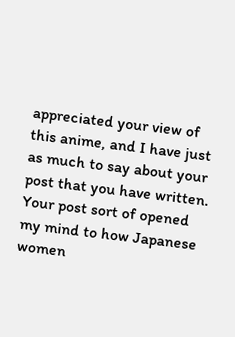appreciated your view of this anime, and I have just as much to say about your post that you have written. Your post sort of opened my mind to how Japanese women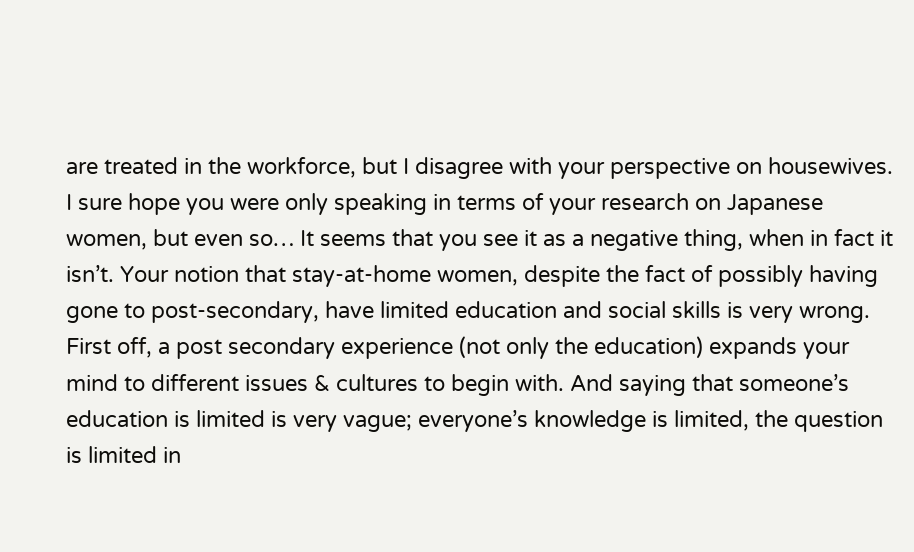are treated in the workforce, but I disagree with your perspective on housewives. I sure hope you were only speaking in terms of your research on Japanese women, but even so… It seems that you see it as a negative thing, when in fact it isn’t. Your notion that stay-at-home women, despite the fact of possibly having gone to post-secondary, have limited education and social skills is very wrong. First off, a post secondary experience (not only the education) expands your mind to different issues & cultures to begin with. And saying that someone’s education is limited is very vague; everyone’s knowledge is limited, the question is limited in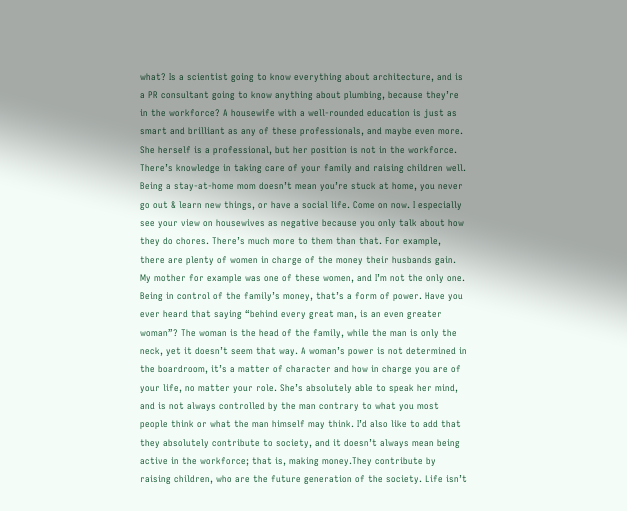what? Is a scientist going to know everything about architecture, and is a PR consultant going to know anything about plumbing, because they’re in the workforce? A housewife with a well-rounded education is just as smart and brilliant as any of these professionals, and maybe even more. She herself is a professional, but her position is not in the workforce. There’s knowledge in taking care of your family and raising children well. Being a stay-at-home mom doesn’t mean you’re stuck at home, you never go out & learn new things, or have a social life. Come on now. I especially see your view on housewives as negative because you only talk about how they do chores. There’s much more to them than that. For example, there are plenty of women in charge of the money their husbands gain. My mother for example was one of these women, and I’m not the only one. Being in control of the family’s money, that’s a form of power. Have you ever heard that saying “behind every great man, is an even greater woman”? The woman is the head of the family, while the man is only the neck, yet it doesn’t seem that way. A woman’s power is not determined in the boardroom, it’s a matter of character and how in charge you are of your life, no matter your role. She’s absolutely able to speak her mind, and is not always controlled by the man contrary to what you most people think or what the man himself may think. I’d also like to add that they absolutely contribute to society, and it doesn’t always mean being active in the workforce; that is, making money.They contribute by raising children, who are the future generation of the society. Life isn’t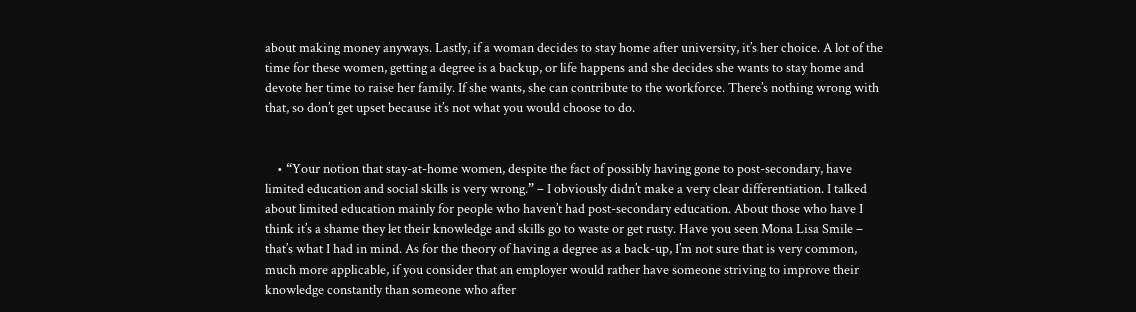about making money anyways. Lastly, if a woman decides to stay home after university, it’s her choice. A lot of the time for these women, getting a degree is a backup, or life happens and she decides she wants to stay home and devote her time to raise her family. If she wants, she can contribute to the workforce. There’s nothing wrong with that, so don’t get upset because it’s not what you would choose to do.


    • “Your notion that stay-at-home women, despite the fact of possibly having gone to post-secondary, have limited education and social skills is very wrong.” – I obviously didn’t make a very clear differentiation. I talked about limited education mainly for people who haven’t had post-secondary education. About those who have I think it’s a shame they let their knowledge and skills go to waste or get rusty. Have you seen Mona Lisa Smile – that’s what I had in mind. As for the theory of having a degree as a back-up, I’m not sure that is very common, much more applicable, if you consider that an employer would rather have someone striving to improve their knowledge constantly than someone who after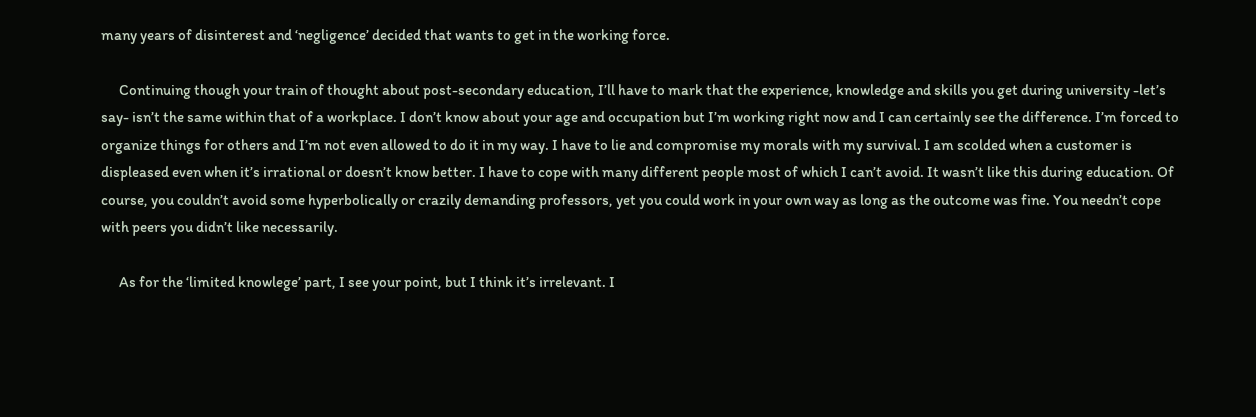many years of disinterest and ‘negligence’ decided that wants to get in the working force.

      Continuing though your train of thought about post-secondary education, I’ll have to mark that the experience, knowledge and skills you get during university -let’s say- isn’t the same within that of a workplace. I don’t know about your age and occupation but I’m working right now and I can certainly see the difference. I’m forced to organize things for others and I’m not even allowed to do it in my way. I have to lie and compromise my morals with my survival. I am scolded when a customer is displeased even when it’s irrational or doesn’t know better. I have to cope with many different people most of which I can’t avoid. It wasn’t like this during education. Of course, you couldn’t avoid some hyperbolically or crazily demanding professors, yet you could work in your own way as long as the outcome was fine. You needn’t cope with peers you didn’t like necessarily.

      As for the ‘limited knowlege’ part, I see your point, but I think it’s irrelevant. I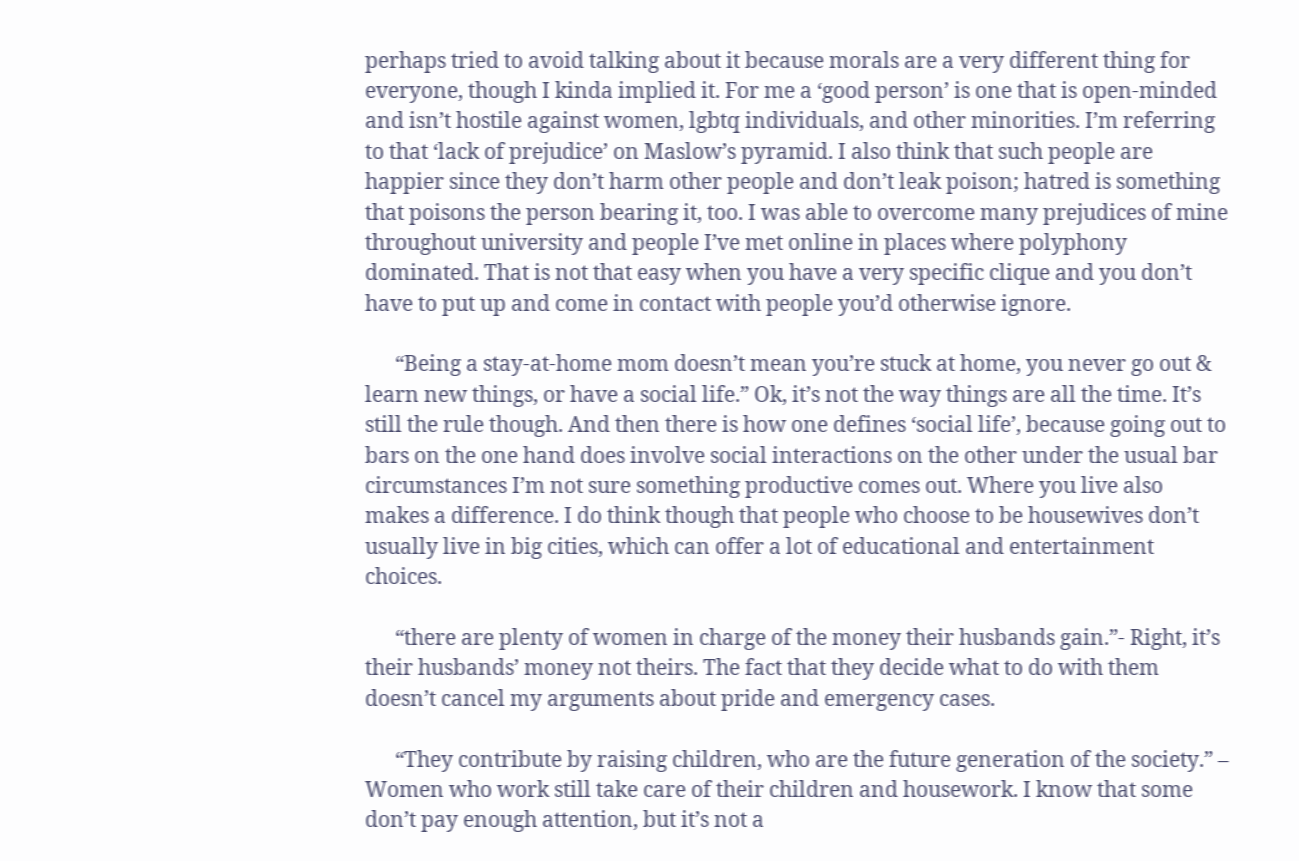perhaps tried to avoid talking about it because morals are a very different thing for everyone, though I kinda implied it. For me a ‘good person’ is one that is open-minded and isn’t hostile against women, lgbtq individuals, and other minorities. I’m referring to that ‘lack of prejudice’ on Maslow’s pyramid. I also think that such people are happier since they don’t harm other people and don’t leak poison; hatred is something that poisons the person bearing it, too. I was able to overcome many prejudices of mine throughout university and people I’ve met online in places where polyphony dominated. That is not that easy when you have a very specific clique and you don’t have to put up and come in contact with people you’d otherwise ignore.

      “Being a stay-at-home mom doesn’t mean you’re stuck at home, you never go out & learn new things, or have a social life.” Ok, it’s not the way things are all the time. It’s still the rule though. And then there is how one defines ‘social life’, because going out to bars on the one hand does involve social interactions on the other under the usual bar circumstances I’m not sure something productive comes out. Where you live also makes a difference. I do think though that people who choose to be housewives don’t usually live in big cities, which can offer a lot of educational and entertainment choices.

      “there are plenty of women in charge of the money their husbands gain.”- Right, it’s their husbands’ money not theirs. The fact that they decide what to do with them doesn’t cancel my arguments about pride and emergency cases.

      “They contribute by raising children, who are the future generation of the society.” – Women who work still take care of their children and housework. I know that some don’t pay enough attention, but it’s not a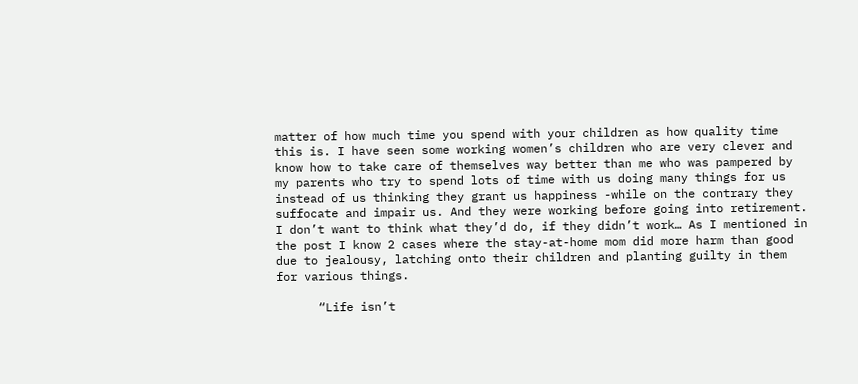matter of how much time you spend with your children as how quality time this is. I have seen some working women’s children who are very clever and know how to take care of themselves way better than me who was pampered by my parents who try to spend lots of time with us doing many things for us instead of us thinking they grant us happiness -while on the contrary they suffocate and impair us. And they were working before going into retirement. I don’t want to think what they’d do, if they didn’t work… As I mentioned in the post I know 2 cases where the stay-at-home mom did more harm than good due to jealousy, latching onto their children and planting guilty in them for various things.

      “Life isn’t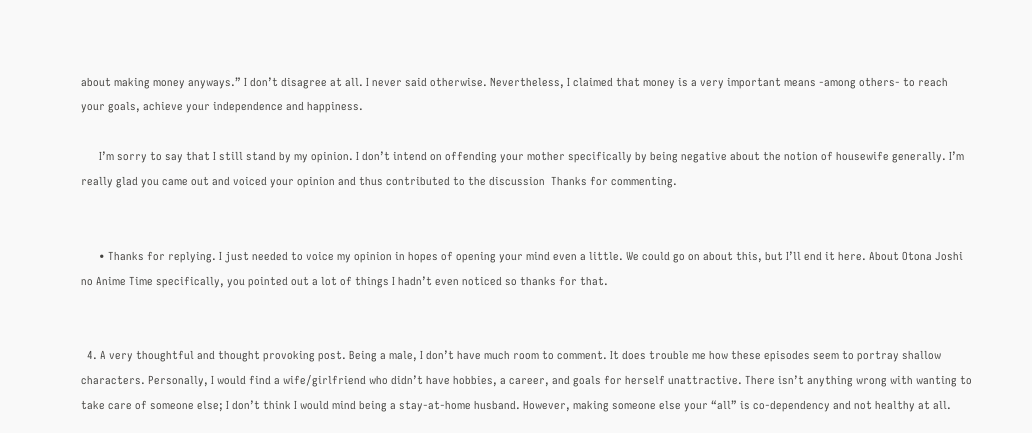about making money anyways.” I don’t disagree at all. I never said otherwise. Nevertheless, I claimed that money is a very important means -among others- to reach your goals, achieve your independence and happiness.

      I’m sorry to say that I still stand by my opinion. I don’t intend on offending your mother specifically by being negative about the notion of housewife generally. I’m really glad you came out and voiced your opinion and thus contributed to the discussion  Thanks for commenting.


      • Thanks for replying. I just needed to voice my opinion in hopes of opening your mind even a little. We could go on about this, but I’ll end it here. About Otona Joshi no Anime Time specifically, you pointed out a lot of things I hadn’t even noticed so thanks for that.


  4. A very thoughtful and thought provoking post. Being a male, I don’t have much room to comment. It does trouble me how these episodes seem to portray shallow characters. Personally, I would find a wife/girlfriend who didn’t have hobbies, a career, and goals for herself unattractive. There isn’t anything wrong with wanting to take care of someone else; I don’t think I would mind being a stay-at-home husband. However, making someone else your “all” is co-dependency and not healthy at all.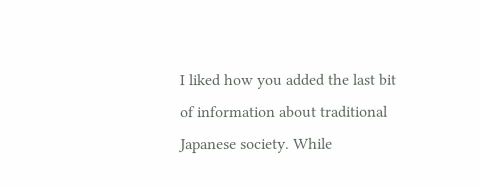I liked how you added the last bit of information about traditional Japanese society. While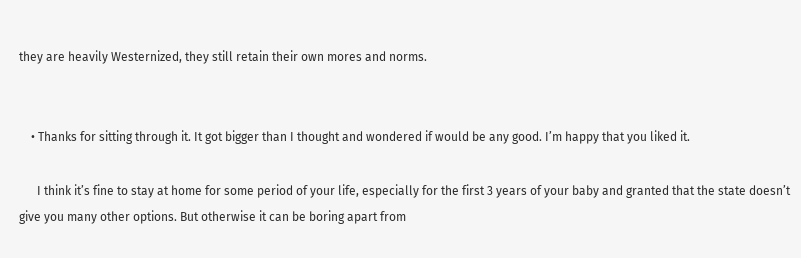they are heavily Westernized, they still retain their own mores and norms.


    • Thanks for sitting through it. It got bigger than I thought and wondered if would be any good. I’m happy that you liked it.

      I think it’s fine to stay at home for some period of your life, especially for the first 3 years of your baby and granted that the state doesn’t give you many other options. But otherwise it can be boring apart from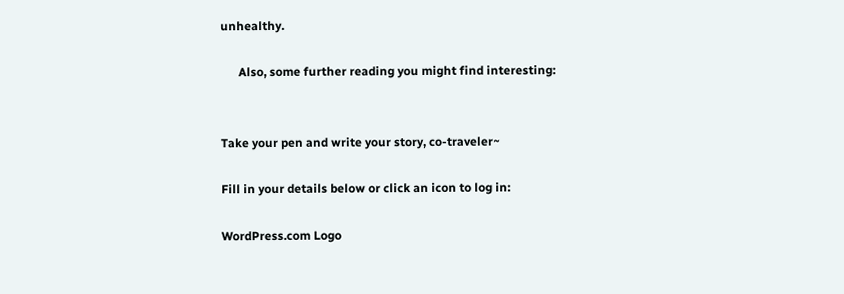unhealthy.

      Also, some further reading you might find interesting:


Take your pen and write your story, co-traveler~

Fill in your details below or click an icon to log in:

WordPress.com Logo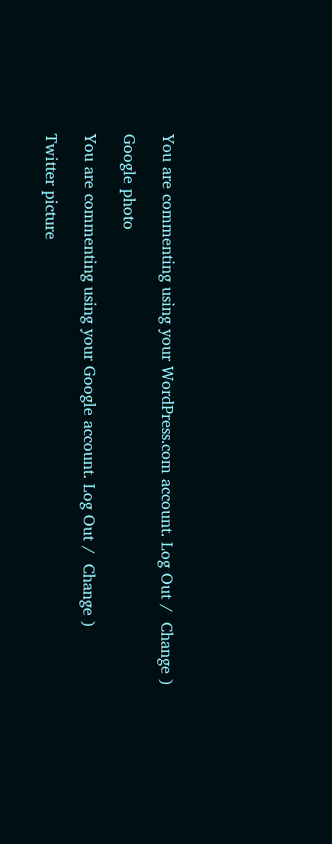You are commenting using your WordPress.com account. Log Out /  Change )

Google photo

You are commenting using your Google account. Log Out /  Change )

Twitter picture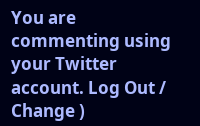You are commenting using your Twitter account. Log Out /  Change )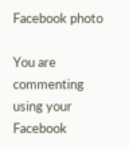Facebook photo

You are commenting using your Facebook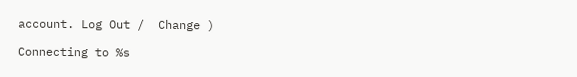account. Log Out /  Change )

Connecting to %s